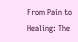From Pain to Healing: The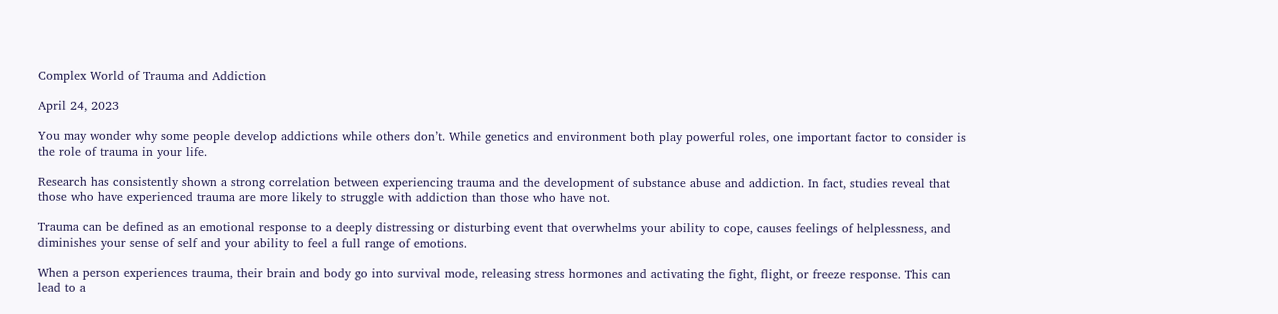Complex World of Trauma and Addiction

April 24, 2023

You may wonder why some people develop addictions while others don’t. While genetics and environment both play powerful roles, one important factor to consider is the role of trauma in your life.

Research has consistently shown a strong correlation between experiencing trauma and the development of substance abuse and addiction. In fact, studies reveal that those who have experienced trauma are more likely to struggle with addiction than those who have not.

Trauma can be defined as an emotional response to a deeply distressing or disturbing event that overwhelms your ability to cope, causes feelings of helplessness, and diminishes your sense of self and your ability to feel a full range of emotions.

When a person experiences trauma, their brain and body go into survival mode, releasing stress hormones and activating the fight, flight, or freeze response. This can lead to a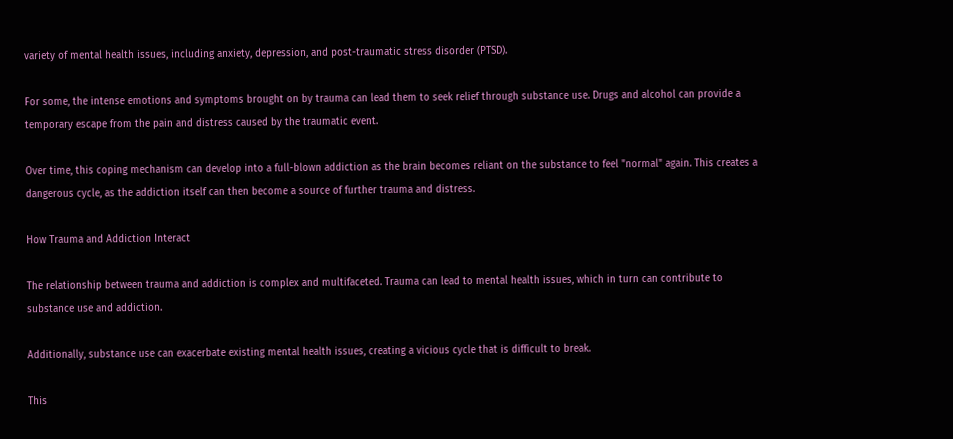variety of mental health issues, including anxiety, depression, and post-traumatic stress disorder (PTSD).

For some, the intense emotions and symptoms brought on by trauma can lead them to seek relief through substance use. Drugs and alcohol can provide a temporary escape from the pain and distress caused by the traumatic event.

Over time, this coping mechanism can develop into a full-blown addiction as the brain becomes reliant on the substance to feel "normal" again. This creates a dangerous cycle, as the addiction itself can then become a source of further trauma and distress.

How Trauma and Addiction Interact

The relationship between trauma and addiction is complex and multifaceted. Trauma can lead to mental health issues, which in turn can contribute to substance use and addiction.

Additionally, substance use can exacerbate existing mental health issues, creating a vicious cycle that is difficult to break.

This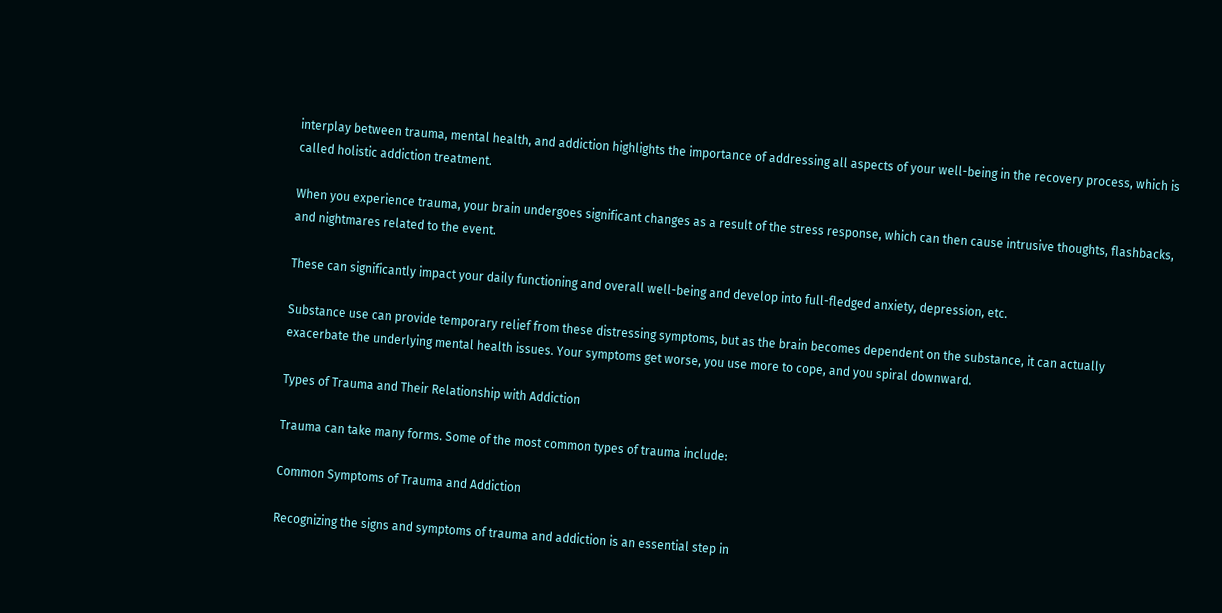interplay between trauma, mental health, and addiction highlights the importance of addressing all aspects of your well-being in the recovery process, which is called holistic addiction treatment.

When you experience trauma, your brain undergoes significant changes as a result of the stress response, which can then cause intrusive thoughts, flashbacks, and nightmares related to the event.

These can significantly impact your daily functioning and overall well-being and develop into full-fledged anxiety, depression, etc.

Substance use can provide temporary relief from these distressing symptoms, but as the brain becomes dependent on the substance, it can actually exacerbate the underlying mental health issues. Your symptoms get worse, you use more to cope, and you spiral downward.

Types of Trauma and Their Relationship with Addiction

Trauma can take many forms. Some of the most common types of trauma include:

Common Symptoms of Trauma and Addiction

Recognizing the signs and symptoms of trauma and addiction is an essential step in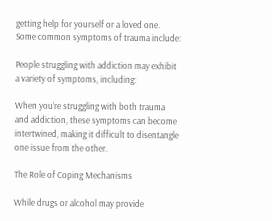getting help for yourself or a loved one. Some common symptoms of trauma include:

People struggling with addiction may exhibit a variety of symptoms, including:

When you’re struggling with both trauma and addiction, these symptoms can become intertwined, making it difficult to disentangle one issue from the other.

The Role of Coping Mechanisms

While drugs or alcohol may provide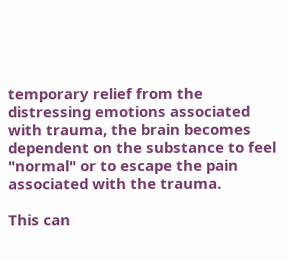temporary relief from the distressing emotions associated with trauma, the brain becomes dependent on the substance to feel "normal" or to escape the pain associated with the trauma.

This can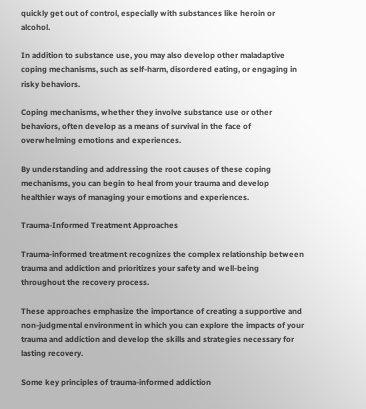quickly get out of control, especially with substances like heroin or alcohol.

In addition to substance use, you may also develop other maladaptive coping mechanisms, such as self-harm, disordered eating, or engaging in risky behaviors.

Coping mechanisms, whether they involve substance use or other behaviors, often develop as a means of survival in the face of overwhelming emotions and experiences.

By understanding and addressing the root causes of these coping mechanisms, you can begin to heal from your trauma and develop healthier ways of managing your emotions and experiences.

Trauma-Informed Treatment Approaches

Trauma-informed treatment recognizes the complex relationship between trauma and addiction and prioritizes your safety and well-being throughout the recovery process.

These approaches emphasize the importance of creating a supportive and non-judgmental environment in which you can explore the impacts of your trauma and addiction and develop the skills and strategies necessary for lasting recovery.

Some key principles of trauma-informed addiction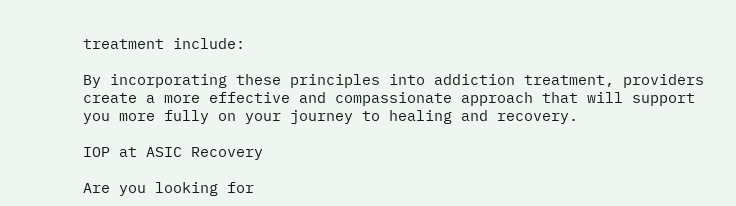treatment include:

By incorporating these principles into addiction treatment, providers create a more effective and compassionate approach that will support you more fully on your journey to healing and recovery.

IOP at ASIC Recovery

Are you looking for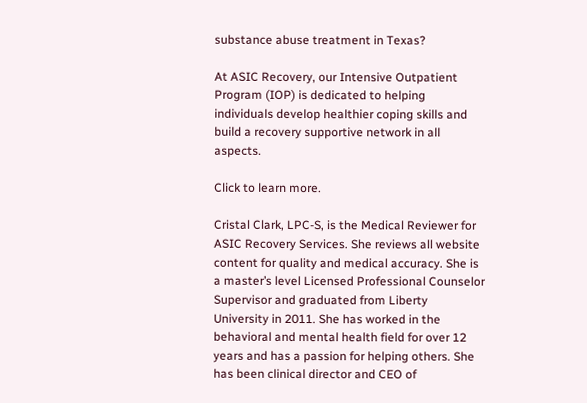substance abuse treatment in Texas?

At ASIC Recovery, our Intensive Outpatient Program (IOP) is dedicated to helping individuals develop healthier coping skills and build a recovery supportive network in all aspects.

Click to learn more.

Cristal Clark, LPC-S, is the Medical Reviewer for ASIC Recovery Services. She reviews all website content for quality and medical accuracy. She is a master’s level Licensed Professional Counselor Supervisor and graduated from Liberty University in 2011. She has worked in the behavioral and mental health field for over 12 years and has a passion for helping others. She has been clinical director and CEO of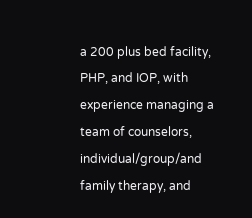a 200 plus bed facility, PHP, and IOP, with experience managing a team of counselors, individual/group/and family therapy, and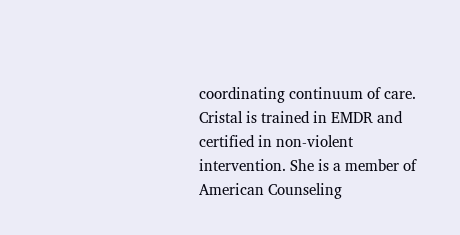coordinating continuum of care. Cristal is trained in EMDR and certified in non-violent intervention. She is a member of American Counseling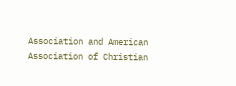Association and American Association of Christian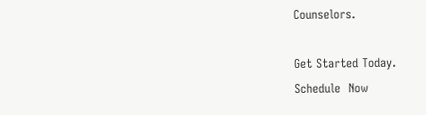Counselors.

Get Started Today.
Schedule  Now